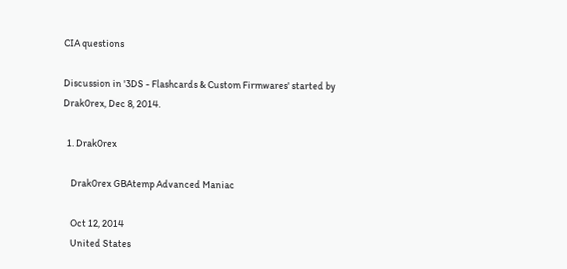CIA questions

Discussion in '3DS - Flashcards & Custom Firmwares' started by Drak0rex, Dec 8, 2014.

  1. Drak0rex

    Drak0rex GBAtemp Advanced Maniac

    Oct 12, 2014
    United States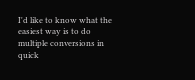I'd like to know what the easiest way is to do multiple conversions in quick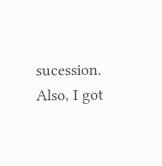sucession. Also, I got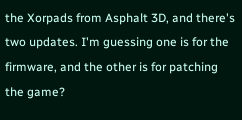the Xorpads from Asphalt 3D, and there's two updates. I'm guessing one is for the firmware, and the other is for patching the game?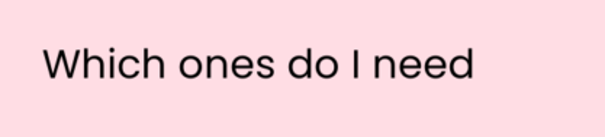Which ones do I need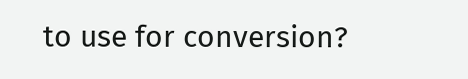to use for conversion?